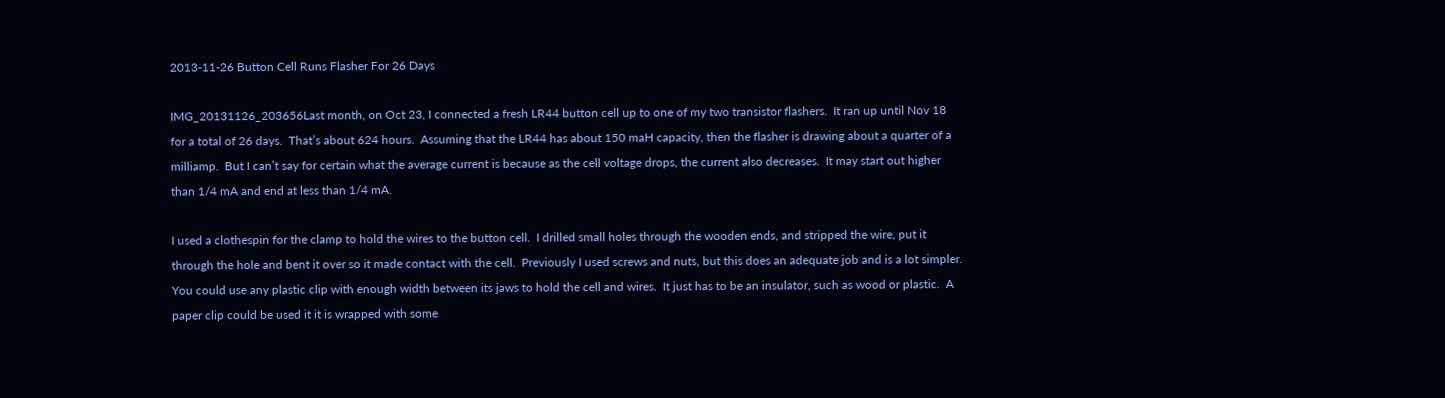2013-11-26 Button Cell Runs Flasher For 26 Days

IMG_20131126_203656Last month, on Oct 23, I connected a fresh LR44 button cell up to one of my two transistor flashers.  It ran up until Nov 18 for a total of 26 days.  That’s about 624 hours.  Assuming that the LR44 has about 150 maH capacity, then the flasher is drawing about a quarter of a milliamp.  But I can’t say for certain what the average current is because as the cell voltage drops, the current also decreases.  It may start out higher than 1/4 mA and end at less than 1/4 mA.

I used a clothespin for the clamp to hold the wires to the button cell.  I drilled small holes through the wooden ends, and stripped the wire, put it through the hole and bent it over so it made contact with the cell.  Previously I used screws and nuts, but this does an adequate job and is a lot simpler.  You could use any plastic clip with enough width between its jaws to hold the cell and wires.  It just has to be an insulator, such as wood or plastic.  A paper clip could be used it it is wrapped with some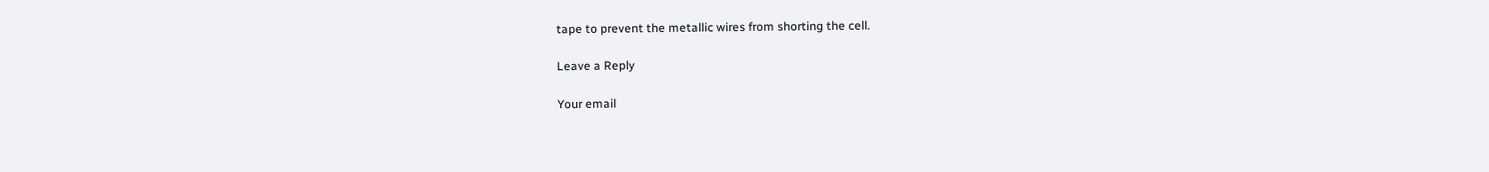tape to prevent the metallic wires from shorting the cell.

Leave a Reply

Your email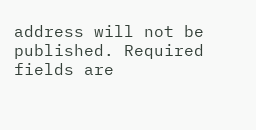address will not be published. Required fields are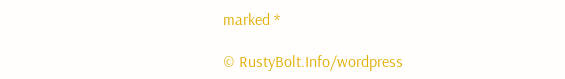marked *

© RustyBolt.Info/wordpress